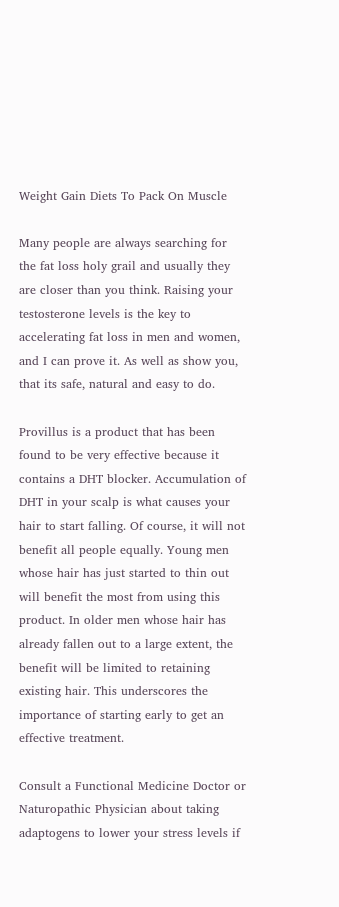Weight Gain Diets To Pack On Muscle

Many people are always searching for the fat loss holy grail and usually they are closer than you think. Raising your testosterone levels is the key to accelerating fat loss in men and women, and I can prove it. As well as show you, that its safe, natural and easy to do.

Provillus is a product that has been found to be very effective because it contains a DHT blocker. Accumulation of DHT in your scalp is what causes your hair to start falling. Of course, it will not benefit all people equally. Young men whose hair has just started to thin out will benefit the most from using this product. In older men whose hair has already fallen out to a large extent, the benefit will be limited to retaining existing hair. This underscores the importance of starting early to get an effective treatment.

Consult a Functional Medicine Doctor or Naturopathic Physician about taking adaptogens to lower your stress levels if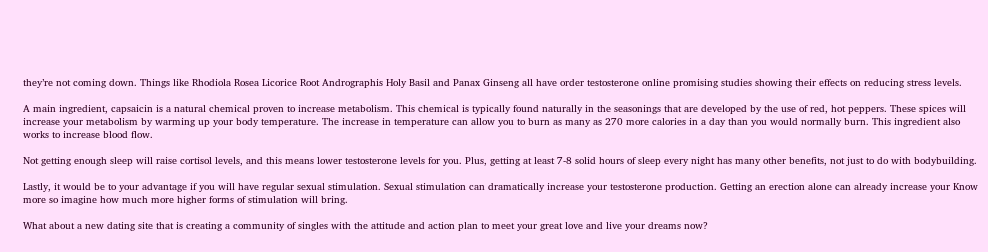they’re not coming down. Things like Rhodiola Rosea Licorice Root Andrographis Holy Basil and Panax Ginseng all have order testosterone online promising studies showing their effects on reducing stress levels.

A main ingredient, capsaicin is a natural chemical proven to increase metabolism. This chemical is typically found naturally in the seasonings that are developed by the use of red, hot peppers. These spices will increase your metabolism by warming up your body temperature. The increase in temperature can allow you to burn as many as 270 more calories in a day than you would normally burn. This ingredient also works to increase blood flow.

Not getting enough sleep will raise cortisol levels, and this means lower testosterone levels for you. Plus, getting at least 7-8 solid hours of sleep every night has many other benefits, not just to do with bodybuilding.

Lastly, it would be to your advantage if you will have regular sexual stimulation. Sexual stimulation can dramatically increase your testosterone production. Getting an erection alone can already increase your Know more so imagine how much more higher forms of stimulation will bring.

What about a new dating site that is creating a community of singles with the attitude and action plan to meet your great love and live your dreams now?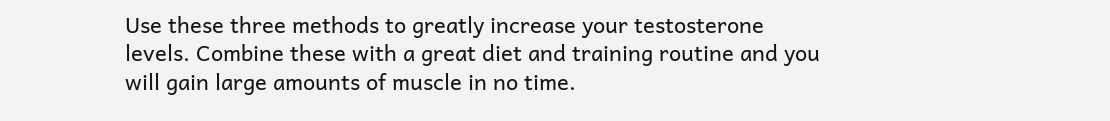Use these three methods to greatly increase your testosterone levels. Combine these with a great diet and training routine and you will gain large amounts of muscle in no time.